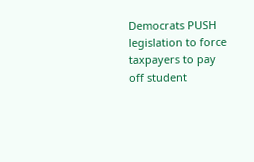Democrats PUSH legislation to force taxpayers to pay off student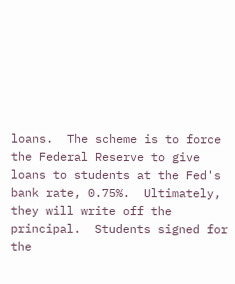loans.  The scheme is to force the Federal Reserve to give loans to students at the Fed's bank rate, 0.75%.  Ultimately, they will write off the principal.  Students signed for the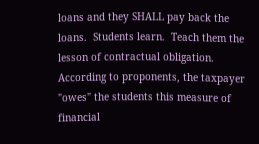loans and they SHALL pay back the loans.  Students learn.  Teach them the lesson of contractual obligation.  According to proponents, the taxpayer "owes" the students this measure of financial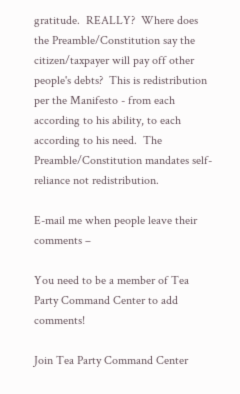gratitude.  REALLY?  Where does the Preamble/Constitution say the citizen/taxpayer will pay off other people's debts?  This is redistribution per the Manifesto - from each according to his ability, to each according to his need.  The Preamble/Constitution mandates self-reliance not redistribution.

E-mail me when people leave their comments –

You need to be a member of Tea Party Command Center to add comments!

Join Tea Party Command Center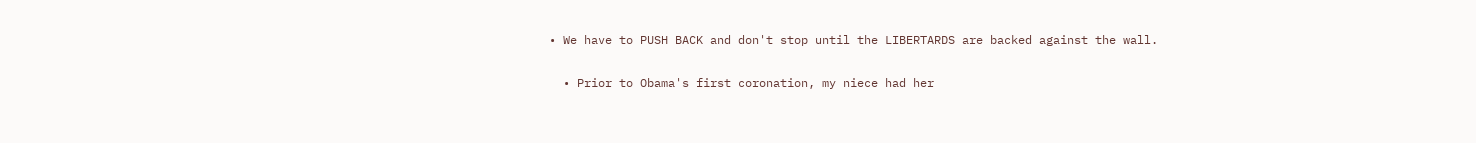• We have to PUSH BACK and don't stop until the LIBERTARDS are backed against the wall.

  • Prior to Obama's first coronation, my niece had her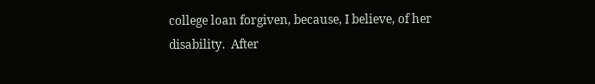college loan forgiven, because, I believe, of her disability.  After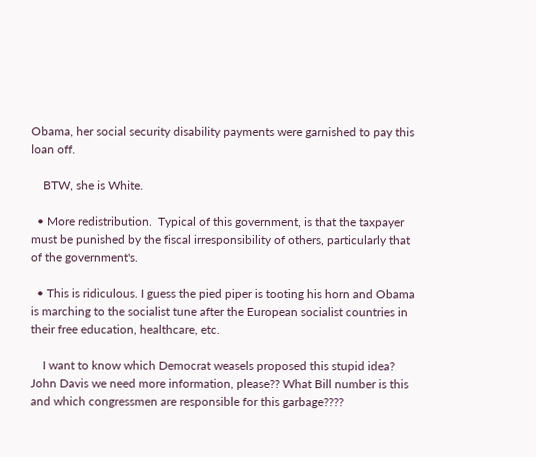Obama, her social security disability payments were garnished to pay this loan off.

    BTW, she is White.

  • More redistribution.  Typical of this government, is that the taxpayer must be punished by the fiscal irresponsibility of others, particularly that of the government's.

  • This is ridiculous. I guess the pied piper is tooting his horn and Obama is marching to the socialist tune after the European socialist countries in their free education, healthcare, etc.

    I want to know which Democrat weasels proposed this stupid idea? John Davis we need more information, please?? What Bill number is this and which congressmen are responsible for this garbage????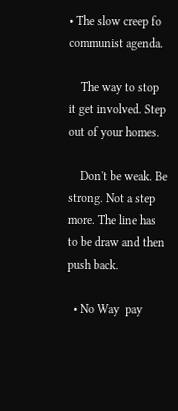• The slow creep fo communist agenda.

    The way to stop it get involved. Step out of your homes.

    Don't be weak. Be strong. Not a step more. The line has to be draw and then push back.

  • No Way  pay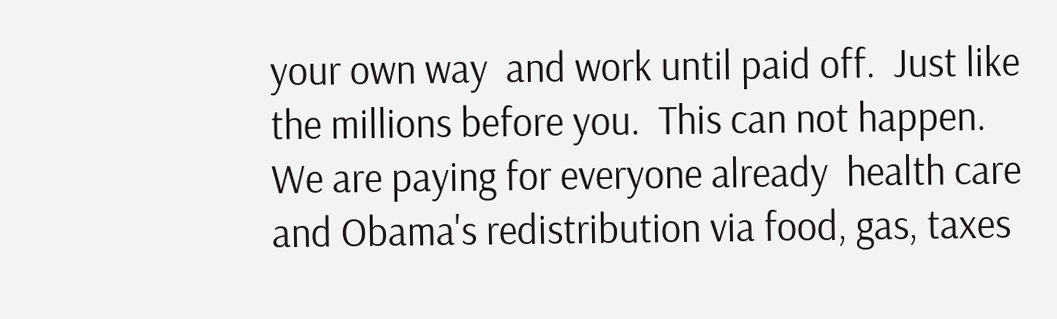your own way  and work until paid off.  Just like the millions before you.  This can not happen.  We are paying for everyone already  health care and Obama's redistribution via food, gas, taxes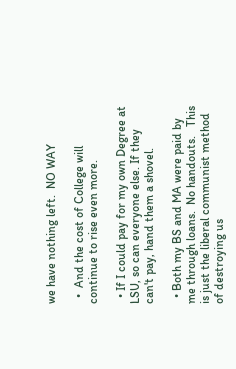we have nothing left.  NO WAY

  •  And the cost of College will continue to rise even more.

  • If I could pay for my own Degree at LSU, so can everyone else. If they can't pay, hand them a shovel.

  • Both my BS and MA were paid by me through loans.  No handouts.   This is just the liberal communist method of destroying us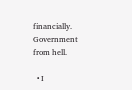financially.   Government from hell.

  • I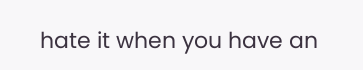hate it when you have an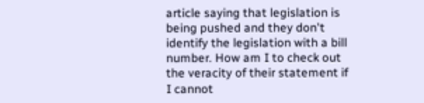article saying that legislation is being pushed and they don't identify the legislation with a bill number. How am I to check out the veracity of their statement if I cannot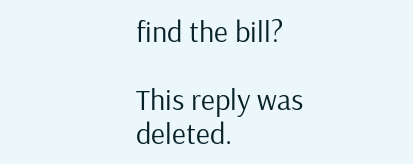find the bill?

This reply was deleted.